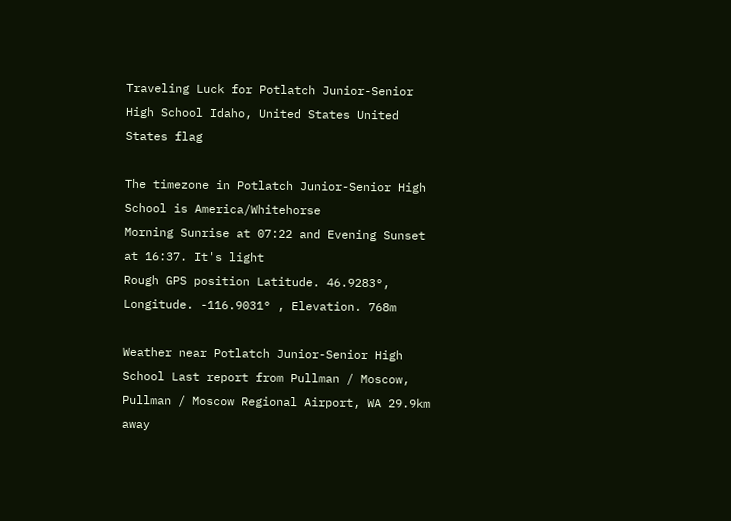Traveling Luck for Potlatch Junior-Senior High School Idaho, United States United States flag

The timezone in Potlatch Junior-Senior High School is America/Whitehorse
Morning Sunrise at 07:22 and Evening Sunset at 16:37. It's light
Rough GPS position Latitude. 46.9283°, Longitude. -116.9031° , Elevation. 768m

Weather near Potlatch Junior-Senior High School Last report from Pullman / Moscow, Pullman / Moscow Regional Airport, WA 29.9km away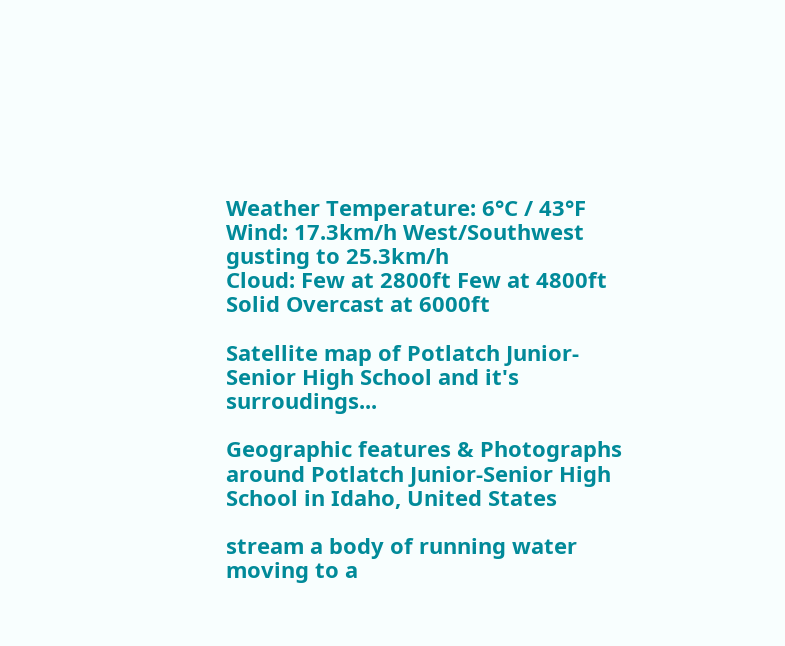Weather Temperature: 6°C / 43°F
Wind: 17.3km/h West/Southwest gusting to 25.3km/h
Cloud: Few at 2800ft Few at 4800ft Solid Overcast at 6000ft

Satellite map of Potlatch Junior-Senior High School and it's surroudings...

Geographic features & Photographs around Potlatch Junior-Senior High School in Idaho, United States

stream a body of running water moving to a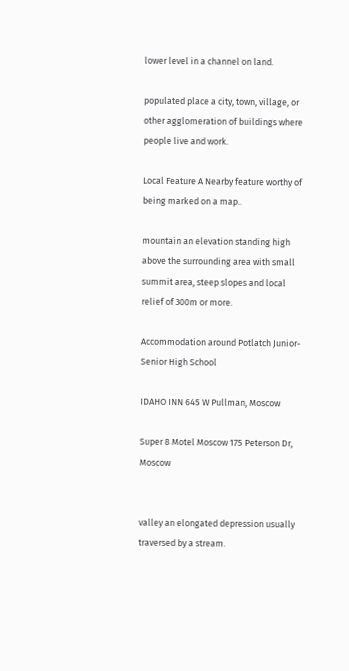lower level in a channel on land.

populated place a city, town, village, or other agglomeration of buildings where people live and work.

Local Feature A Nearby feature worthy of being marked on a map..

mountain an elevation standing high above the surrounding area with small summit area, steep slopes and local relief of 300m or more.

Accommodation around Potlatch Junior-Senior High School

IDAHO INN 645 W Pullman, Moscow

Super 8 Motel Moscow 175 Peterson Dr, Moscow


valley an elongated depression usually traversed by a stream.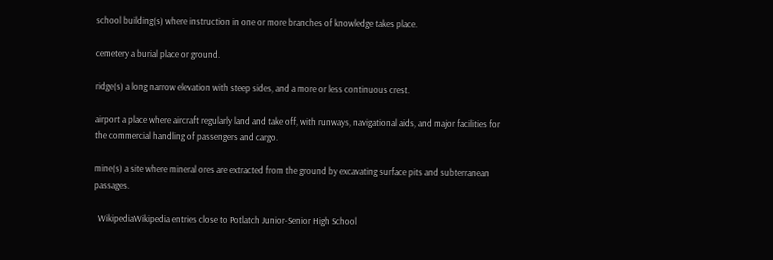school building(s) where instruction in one or more branches of knowledge takes place.

cemetery a burial place or ground.

ridge(s) a long narrow elevation with steep sides, and a more or less continuous crest.

airport a place where aircraft regularly land and take off, with runways, navigational aids, and major facilities for the commercial handling of passengers and cargo.

mine(s) a site where mineral ores are extracted from the ground by excavating surface pits and subterranean passages.

  WikipediaWikipedia entries close to Potlatch Junior-Senior High School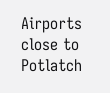Airports close to Potlatch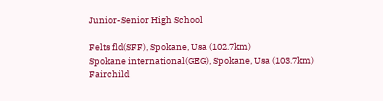Junior-Senior High School

Felts fld(SFF), Spokane, Usa (102.7km)
Spokane international(GEG), Spokane, Usa (103.7km)
Fairchild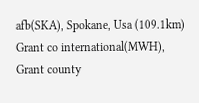afb(SKA), Spokane, Usa (109.1km)
Grant co international(MWH), Grant county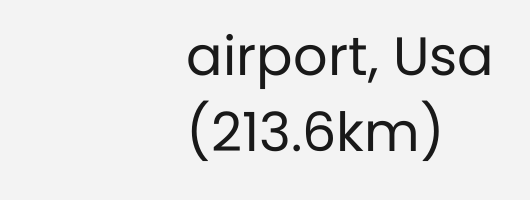airport, Usa (213.6km)